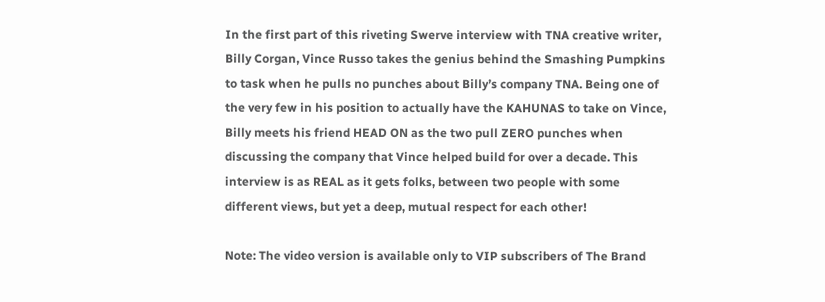In the first part of this riveting Swerve interview with TNA creative writer, Billy Corgan, Vince Russo takes the genius behind the Smashing Pumpkins to task when he pulls no punches about Billy’s company TNA. Being one of the very few in his position to actually have the KAHUNAS to take on Vince, Billy meets his friend HEAD ON as the two pull ZERO punches when discussing the company that Vince helped build for over a decade. This interview is as REAL as it gets folks, between two people with some different views, but yet a deep, mutual respect for each other!

Note: The video version is available only to VIP subscribers of The Brand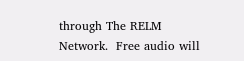through The RELM Network.  Free audio will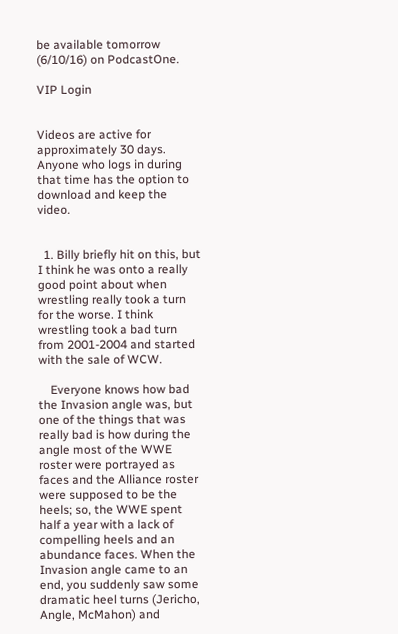be available tomorrow (6/10/16) on PodcastOne.

VIP Login


Videos are active for approximately 30 days. Anyone who logs in during that time has the option to download and keep the video.


  1. Billy briefly hit on this, but I think he was onto a really good point about when wrestling really took a turn for the worse. I think wrestling took a bad turn from 2001-2004 and started with the sale of WCW.

    Everyone knows how bad the Invasion angle was, but one of the things that was really bad is how during the angle most of the WWE roster were portrayed as faces and the Alliance roster were supposed to be the heels; so, the WWE spent half a year with a lack of compelling heels and an abundance faces. When the Invasion angle came to an end, you suddenly saw some dramatic heel turns (Jericho, Angle, McMahon) and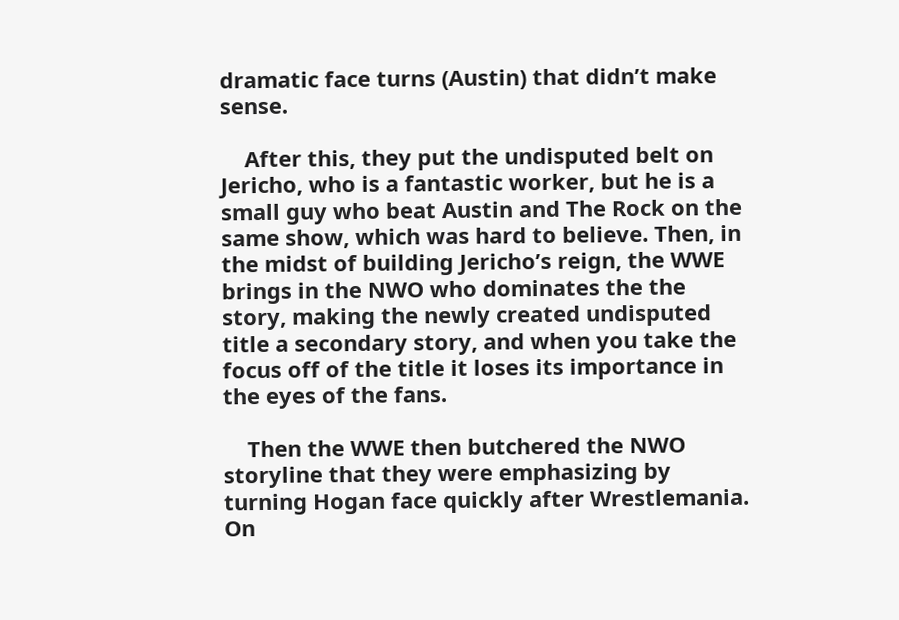dramatic face turns (Austin) that didn’t make sense.

    After this, they put the undisputed belt on Jericho, who is a fantastic worker, but he is a small guy who beat Austin and The Rock on the same show, which was hard to believe. Then, in the midst of building Jericho’s reign, the WWE brings in the NWO who dominates the the story, making the newly created undisputed title a secondary story, and when you take the focus off of the title it loses its importance in the eyes of the fans.

    Then the WWE then butchered the NWO storyline that they were emphasizing by turning Hogan face quickly after Wrestlemania. On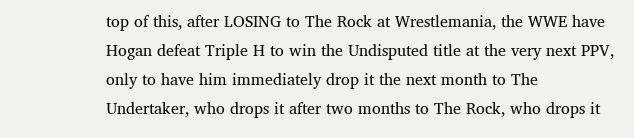top of this, after LOSING to The Rock at Wrestlemania, the WWE have Hogan defeat Triple H to win the Undisputed title at the very next PPV, only to have him immediately drop it the next month to The Undertaker, who drops it after two months to The Rock, who drops it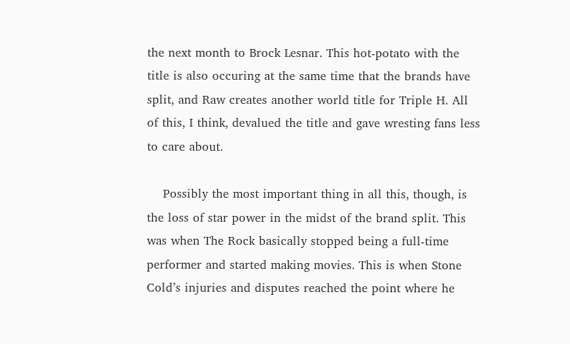the next month to Brock Lesnar. This hot-potato with the title is also occuring at the same time that the brands have split, and Raw creates another world title for Triple H. All of this, I think, devalued the title and gave wresting fans less to care about.

    Possibly the most important thing in all this, though, is the loss of star power in the midst of the brand split. This was when The Rock basically stopped being a full-time performer and started making movies. This is when Stone Cold’s injuries and disputes reached the point where he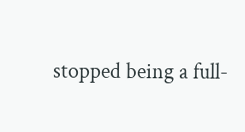stopped being a full-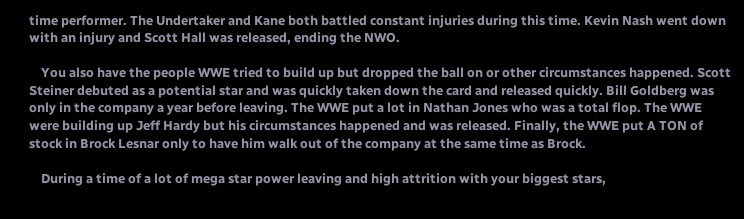time performer. The Undertaker and Kane both battled constant injuries during this time. Kevin Nash went down with an injury and Scott Hall was released, ending the NWO.

    You also have the people WWE tried to build up but dropped the ball on or other circumstances happened. Scott Steiner debuted as a potential star and was quickly taken down the card and released quickly. Bill Goldberg was only in the company a year before leaving. The WWE put a lot in Nathan Jones who was a total flop. The WWE were building up Jeff Hardy but his circumstances happened and was released. Finally, the WWE put A TON of stock in Brock Lesnar only to have him walk out of the company at the same time as Brock.

    During a time of a lot of mega star power leaving and high attrition with your biggest stars,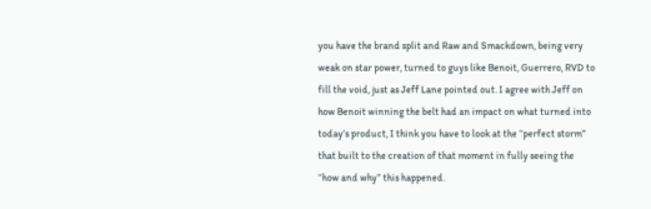you have the brand split and Raw and Smackdown, being very weak on star power, turned to guys like Benoit, Guerrero, RVD to fill the void, just as Jeff Lane pointed out. I agree with Jeff on how Benoit winning the belt had an impact on what turned into today’s product, I think you have to look at the “perfect storm” that built to the creation of that moment in fully seeing the “how and why” this happened.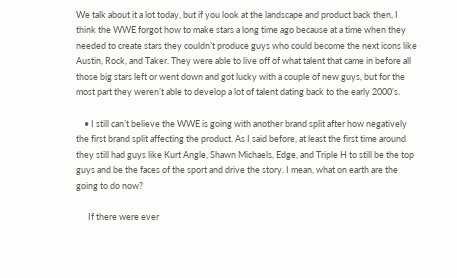We talk about it a lot today, but if you look at the landscape and product back then, I think the WWE forgot how to make stars a long time ago because at a time when they needed to create stars they couldn’t produce guys who could become the next icons like Austin, Rock, and Taker. They were able to live off of what talent that came in before all those big stars left or went down and got lucky with a couple of new guys, but for the most part they weren’t able to develop a lot of talent dating back to the early 2000’s.

    • I still can’t believe the WWE is going with another brand split after how negatively the first brand split affecting the product. As I said before, at least the first time around they still had guys like Kurt Angle, Shawn Michaels, Edge, and Triple H to still be the top guys and be the faces of the sport and drive the story. I mean, what on earth are the going to do now?

      If there were ever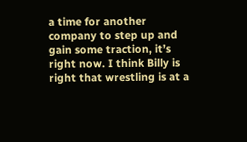a time for another company to step up and gain some traction, it’s right now. I think Billy is right that wrestling is at a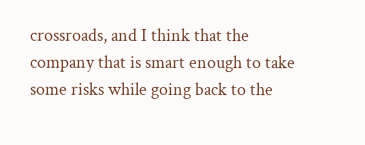crossroads, and I think that the company that is smart enough to take some risks while going back to the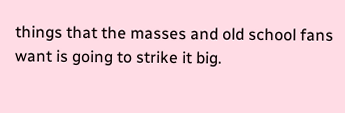things that the masses and old school fans want is going to strike it big.